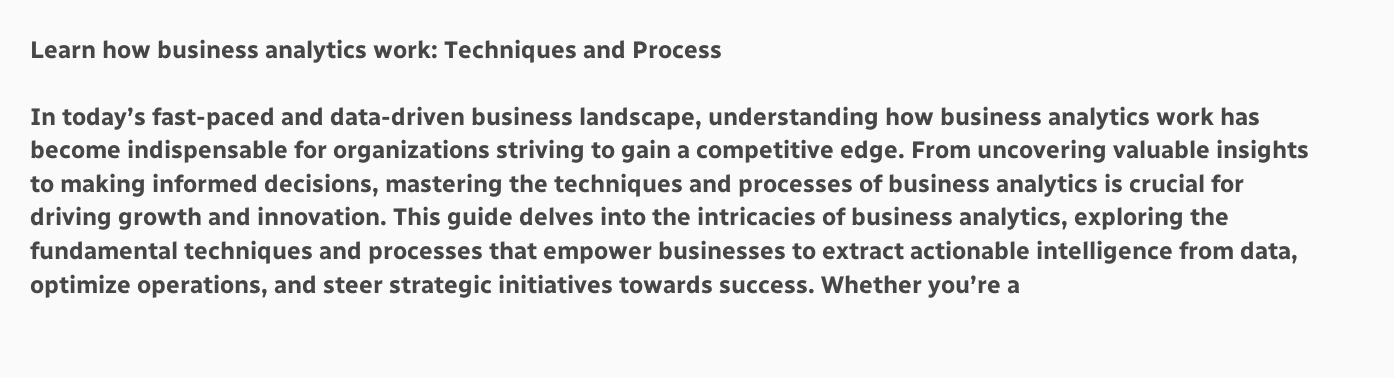Learn how business analytics work: Techniques and Process

In today’s fast-paced and data-driven business landscape, understanding how business analytics work has become indispensable for organizations striving to gain a competitive edge. From uncovering valuable insights to making informed decisions, mastering the techniques and processes of business analytics is crucial for driving growth and innovation. This guide delves into the intricacies of business analytics, exploring the fundamental techniques and processes that empower businesses to extract actionable intelligence from data, optimize operations, and steer strategic initiatives towards success. Whether you’re a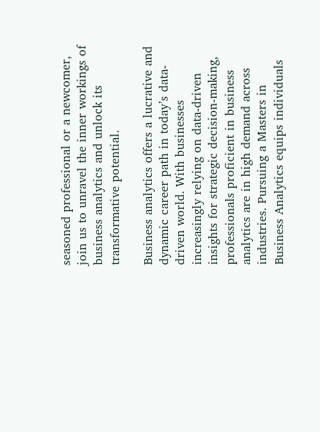seasoned professional or a newcomer, join us to unravel the inner workings of business analytics and unlock its transformative potential.

Business analytics offers a lucrative and dynamic career path in today’s data-driven world. With businesses increasingly relying on data-driven insights for strategic decision-making, professionals proficient in business analytics are in high demand across industries. Pursuing a Masters in Business Analytics equips individuals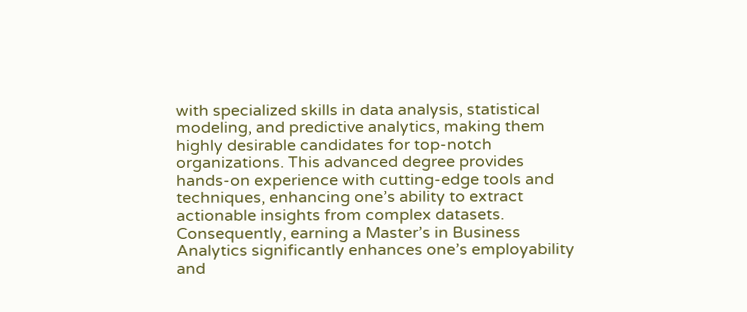with specialized skills in data analysis, statistical modeling, and predictive analytics, making them highly desirable candidates for top-notch organizations. This advanced degree provides hands-on experience with cutting-edge tools and techniques, enhancing one’s ability to extract actionable insights from complex datasets. Consequently, earning a Master’s in Business Analytics significantly enhances one’s employability and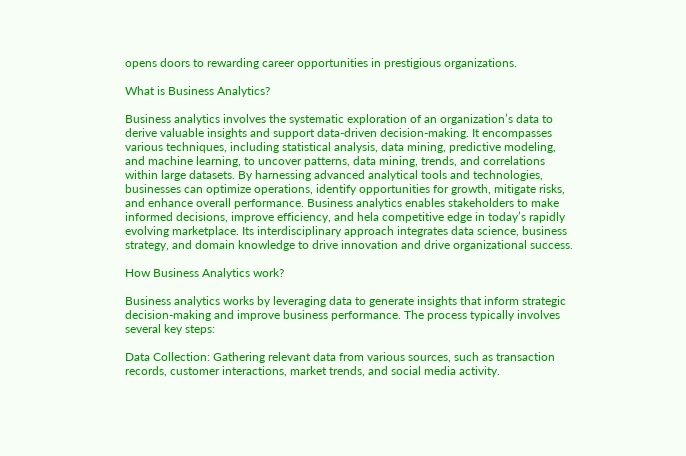opens doors to rewarding career opportunities in prestigious organizations.

What is Business Analytics?

Business analytics involves the systematic exploration of an organization’s data to derive valuable insights and support data-driven decision-making. It encompasses various techniques, including statistical analysis, data mining, predictive modeling, and machine learning, to uncover patterns, data mining, trends, and correlations within large datasets. By harnessing advanced analytical tools and technologies, businesses can optimize operations, identify opportunities for growth, mitigate risks, and enhance overall performance. Business analytics enables stakeholders to make informed decisions, improve efficiency, and hela competitive edge in today’s rapidly evolving marketplace. Its interdisciplinary approach integrates data science, business strategy, and domain knowledge to drive innovation and drive organizational success.

How Business Analytics work?

Business analytics works by leveraging data to generate insights that inform strategic decision-making and improve business performance. The process typically involves several key steps:

Data Collection: Gathering relevant data from various sources, such as transaction records, customer interactions, market trends, and social media activity.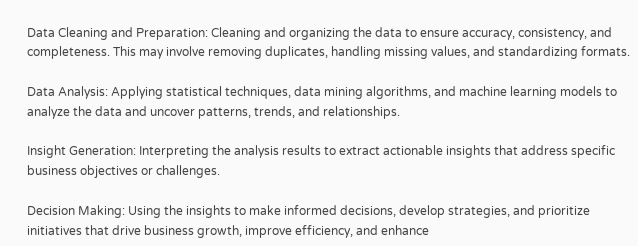Data Cleaning and Preparation: Cleaning and organizing the data to ensure accuracy, consistency, and completeness. This may involve removing duplicates, handling missing values, and standardizing formats.

Data Analysis: Applying statistical techniques, data mining algorithms, and machine learning models to analyze the data and uncover patterns, trends, and relationships.

Insight Generation: Interpreting the analysis results to extract actionable insights that address specific business objectives or challenges.

Decision Making: Using the insights to make informed decisions, develop strategies, and prioritize initiatives that drive business growth, improve efficiency, and enhance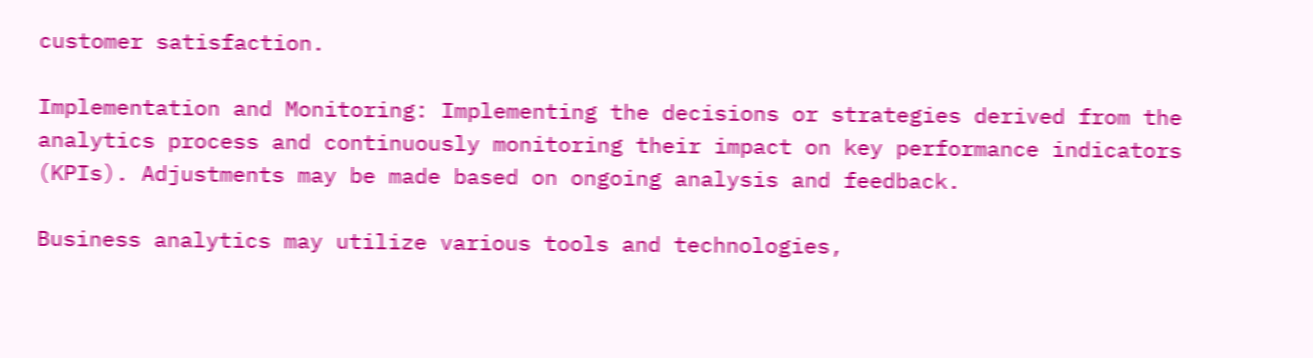customer satisfaction.

Implementation and Monitoring: Implementing the decisions or strategies derived from the analytics process and continuously monitoring their impact on key performance indicators (KPIs). Adjustments may be made based on ongoing analysis and feedback.

Business analytics may utilize various tools and technologies,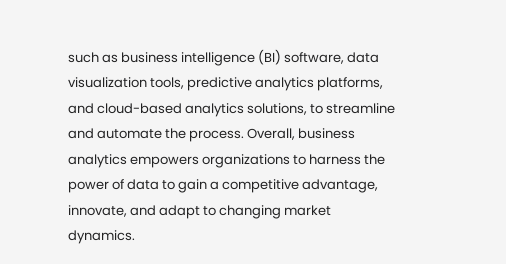such as business intelligence (BI) software, data visualization tools, predictive analytics platforms, and cloud-based analytics solutions, to streamline and automate the process. Overall, business analytics empowers organizations to harness the power of data to gain a competitive advantage, innovate, and adapt to changing market dynamics.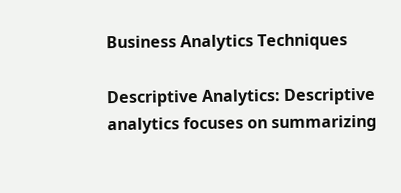Business Analytics Techniques

Descriptive Analytics: Descriptive analytics focuses on summarizing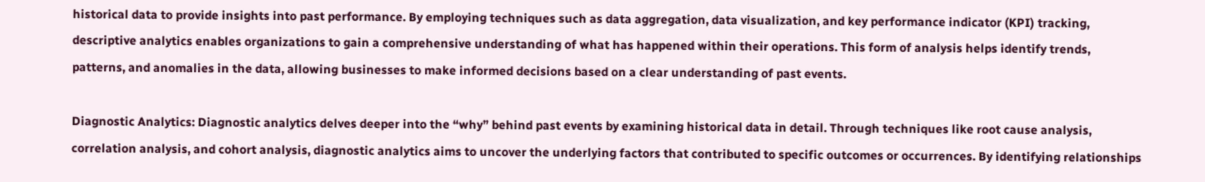historical data to provide insights into past performance. By employing techniques such as data aggregation, data visualization, and key performance indicator (KPI) tracking, descriptive analytics enables organizations to gain a comprehensive understanding of what has happened within their operations. This form of analysis helps identify trends, patterns, and anomalies in the data, allowing businesses to make informed decisions based on a clear understanding of past events.

Diagnostic Analytics: Diagnostic analytics delves deeper into the “why” behind past events by examining historical data in detail. Through techniques like root cause analysis, correlation analysis, and cohort analysis, diagnostic analytics aims to uncover the underlying factors that contributed to specific outcomes or occurrences. By identifying relationships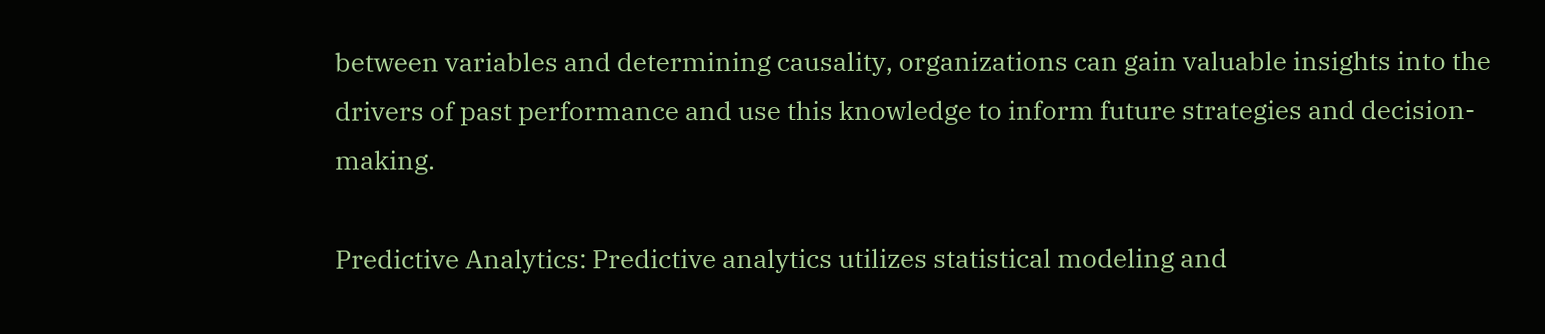between variables and determining causality, organizations can gain valuable insights into the drivers of past performance and use this knowledge to inform future strategies and decision-making.

Predictive Analytics: Predictive analytics utilizes statistical modeling and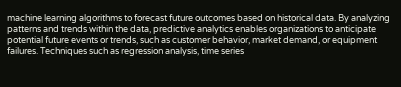machine learning algorithms to forecast future outcomes based on historical data. By analyzing patterns and trends within the data, predictive analytics enables organizations to anticipate potential future events or trends, such as customer behavior, market demand, or equipment failures. Techniques such as regression analysis, time series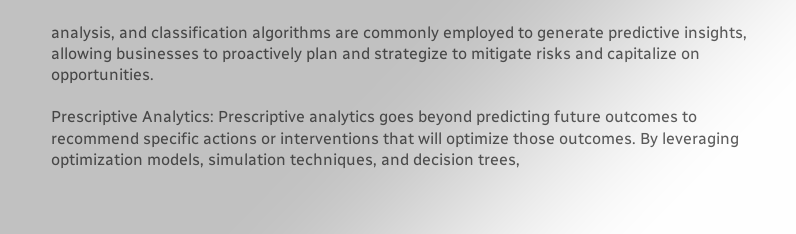analysis, and classification algorithms are commonly employed to generate predictive insights, allowing businesses to proactively plan and strategize to mitigate risks and capitalize on opportunities.

Prescriptive Analytics: Prescriptive analytics goes beyond predicting future outcomes to recommend specific actions or interventions that will optimize those outcomes. By leveraging optimization models, simulation techniques, and decision trees,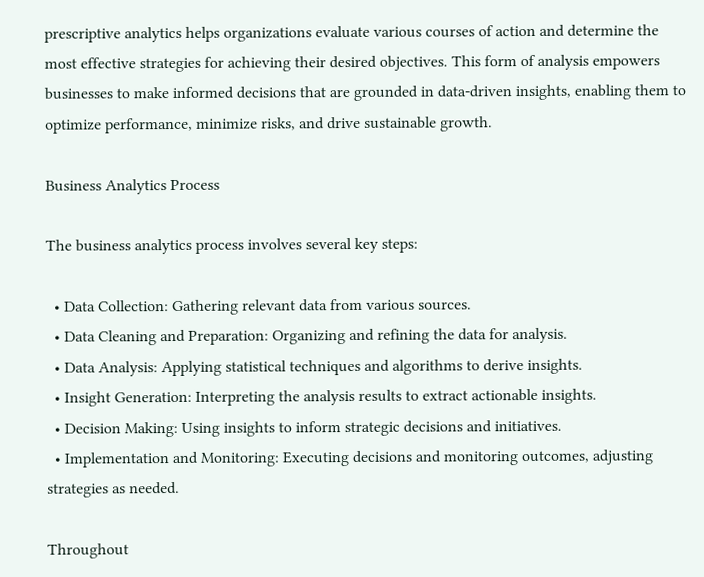prescriptive analytics helps organizations evaluate various courses of action and determine the most effective strategies for achieving their desired objectives. This form of analysis empowers businesses to make informed decisions that are grounded in data-driven insights, enabling them to optimize performance, minimize risks, and drive sustainable growth.

Business Analytics Process

The business analytics process involves several key steps:

  • Data Collection: Gathering relevant data from various sources.
  • Data Cleaning and Preparation: Organizing and refining the data for analysis.
  • Data Analysis: Applying statistical techniques and algorithms to derive insights.
  • Insight Generation: Interpreting the analysis results to extract actionable insights.
  • Decision Making: Using insights to inform strategic decisions and initiatives.
  • Implementation and Monitoring: Executing decisions and monitoring outcomes, adjusting strategies as needed.

Throughout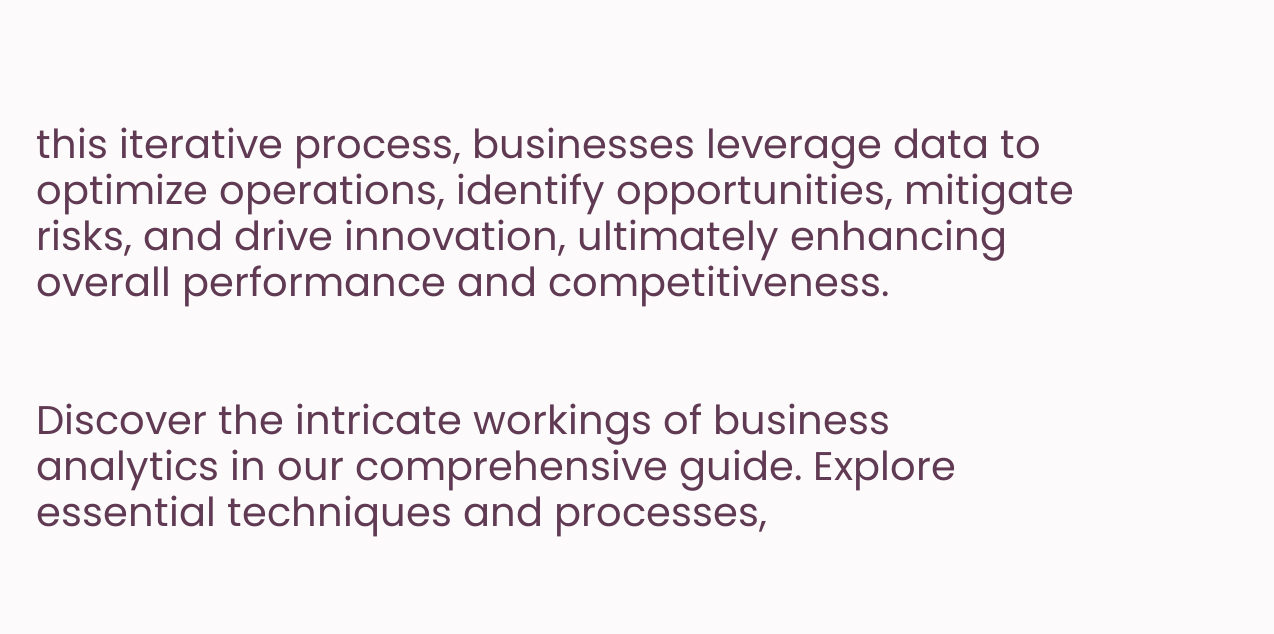this iterative process, businesses leverage data to optimize operations, identify opportunities, mitigate risks, and drive innovation, ultimately enhancing overall performance and competitiveness.


Discover the intricate workings of business analytics in our comprehensive guide. Explore essential techniques and processes,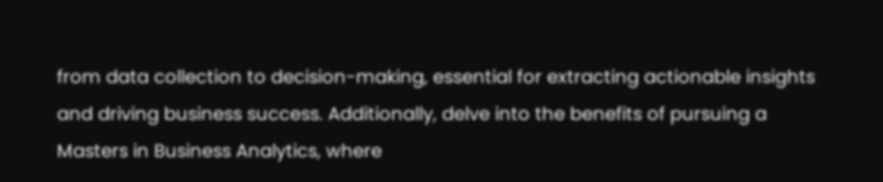from data collection to decision-making, essential for extracting actionable insights and driving business success. Additionally, delve into the benefits of pursuing a Masters in Business Analytics, where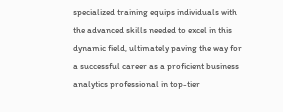specialized training equips individuals with the advanced skills needed to excel in this dynamic field, ultimately paving the way for a successful career as a proficient business analytics professional in top-tier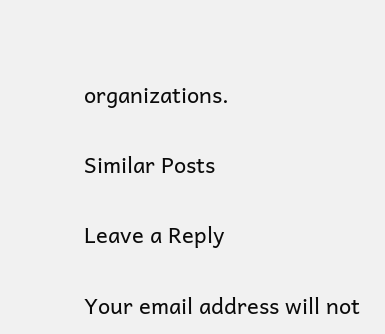organizations.

Similar Posts

Leave a Reply

Your email address will not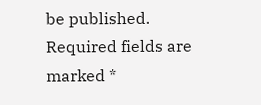be published. Required fields are marked *